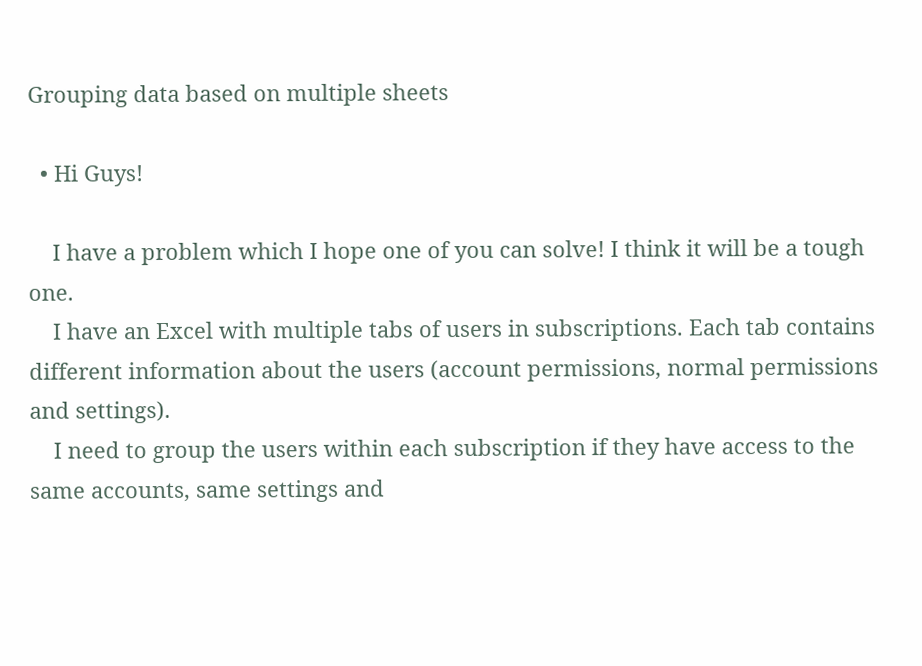Grouping data based on multiple sheets

  • Hi Guys!

    I have a problem which I hope one of you can solve! I think it will be a tough one.
    I have an Excel with multiple tabs of users in subscriptions. Each tab contains different information about the users (account permissions, normal permissions and settings).
    I need to group the users within each subscription if they have access to the same accounts, same settings and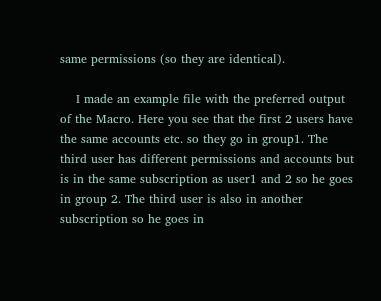same permissions (so they are identical).

    I made an example file with the preferred output of the Macro. Here you see that the first 2 users have the same accounts etc. so they go in group1. The third user has different permissions and accounts but is in the same subscription as user1 and 2 so he goes in group 2. The third user is also in another subscription so he goes in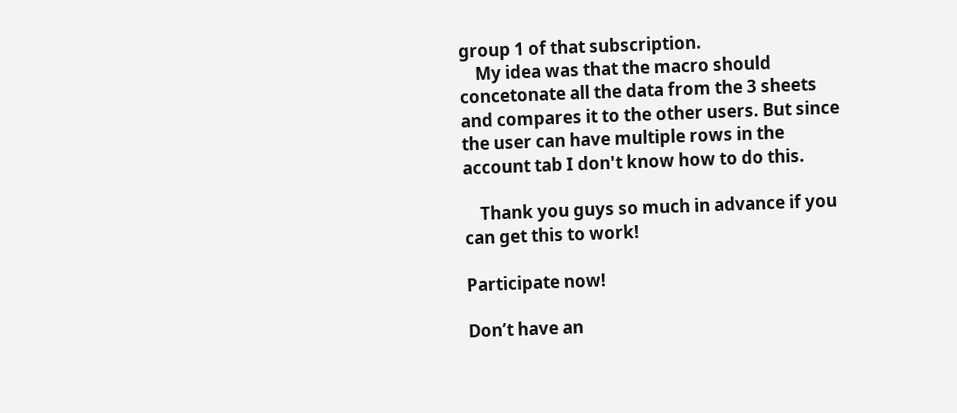group 1 of that subscription.
    My idea was that the macro should concetonate all the data from the 3 sheets and compares it to the other users. But since the user can have multiple rows in the account tab I don't know how to do this.

    Thank you guys so much in advance if you can get this to work!

Participate now!

Don’t have an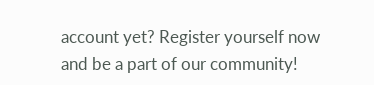account yet? Register yourself now and be a part of our community!